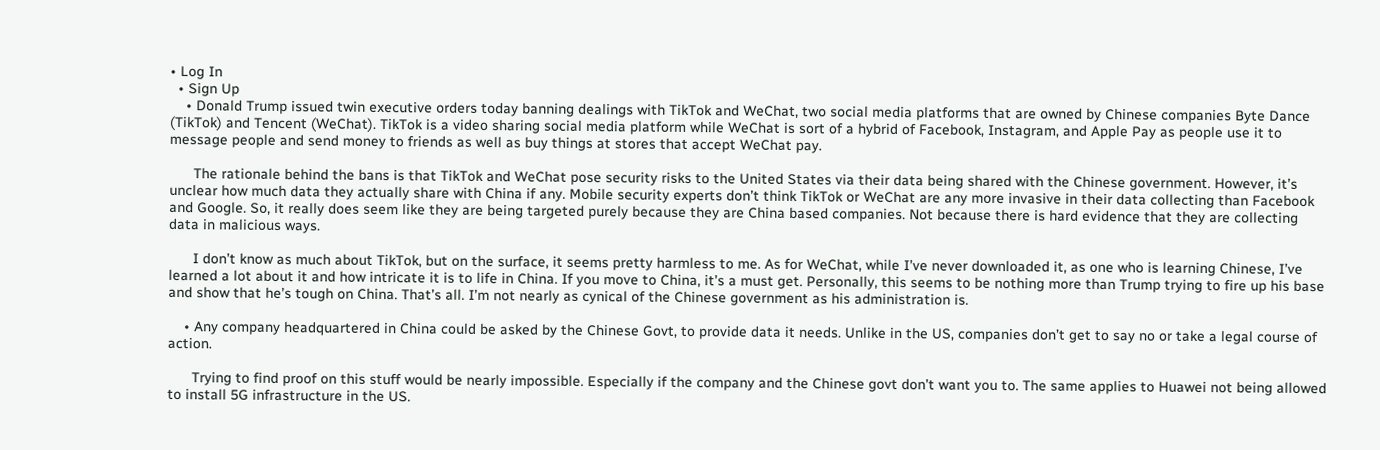• Log In
  • Sign Up
    • Donald Trump issued twin executive orders today banning dealings with TikTok and WeChat, two social media platforms that are owned by Chinese companies Byte Dance (TikTok) and Tencent (WeChat). TikTok is a video sharing social media platform while WeChat is sort of a hybrid of Facebook, Instagram, and Apple Pay as people use it to message people and send money to friends as well as buy things at stores that accept WeChat pay.

      The rationale behind the bans is that TikTok and WeChat pose security risks to the United States via their data being shared with the Chinese government. However, it’s unclear how much data they actually share with China if any. Mobile security experts don’t think TikTok or WeChat are any more invasive in their data collecting than Facebook and Google. So, it really does seem like they are being targeted purely because they are China based companies. Not because there is hard evidence that they are collecting data in malicious ways.

      I don’t know as much about TikTok, but on the surface, it seems pretty harmless to me. As for WeChat, while I’ve never downloaded it, as one who is learning Chinese, I’ve learned a lot about it and how intricate it is to life in China. If you move to China, it’s a must get. Personally, this seems to be nothing more than Trump trying to fire up his base and show that he’s tough on China. That’s all. I’m not nearly as cynical of the Chinese government as his administration is.

    • Any company headquartered in China could be asked by the Chinese Govt, to provide data it needs. Unlike in the US, companies don’t get to say no or take a legal course of action.

      Trying to find proof on this stuff would be nearly impossible. Especially if the company and the Chinese govt don’t want you to. The same applies to Huawei not being allowed to install 5G infrastructure in the US.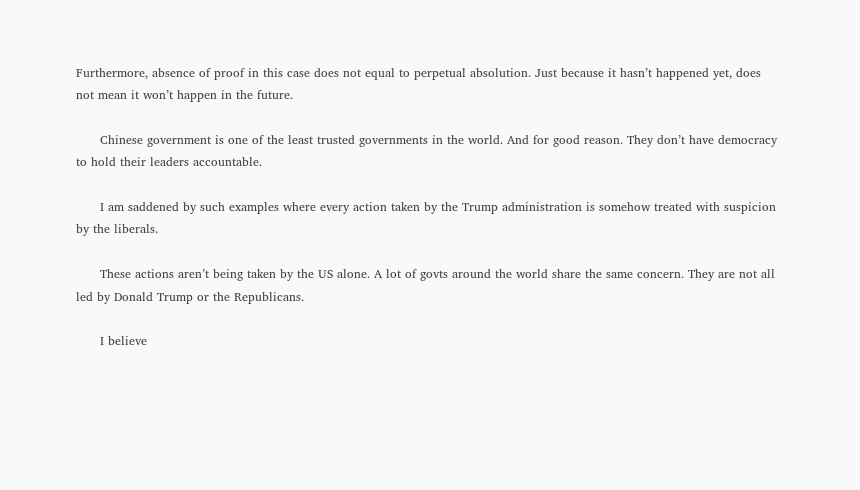Furthermore, absence of proof in this case does not equal to perpetual absolution. Just because it hasn’t happened yet, does not mean it won’t happen in the future.

      Chinese government is one of the least trusted governments in the world. And for good reason. They don’t have democracy to hold their leaders accountable.

      I am saddened by such examples where every action taken by the Trump administration is somehow treated with suspicion by the liberals.

      These actions aren’t being taken by the US alone. A lot of govts around the world share the same concern. They are not all led by Donald Trump or the Republicans.

      I believe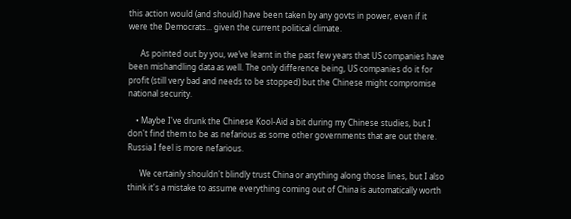this action would (and should) have been taken by any govts in power, even if it were the Democrats... given the current political climate.

      As pointed out by you, we’ve learnt in the past few years that US companies have been mishandling data as well. The only difference being, US companies do it for profit (still very bad and needs to be stopped) but the Chinese might compromise national security.

    • Maybe I've drunk the Chinese Kool-Aid a bit during my Chinese studies, but I don't find them to be as nefarious as some other governments that are out there. Russia I feel is more nefarious.

      We certainly shouldn't blindly trust China or anything along those lines, but I also think it's a mistake to assume everything coming out of China is automatically worth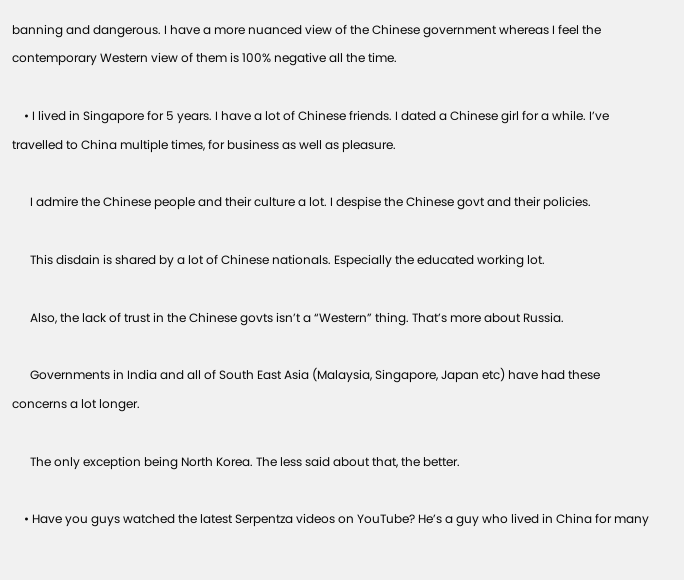banning and dangerous. I have a more nuanced view of the Chinese government whereas I feel the contemporary Western view of them is 100% negative all the time.

    • I lived in Singapore for 5 years. I have a lot of Chinese friends. I dated a Chinese girl for a while. I’ve travelled to China multiple times, for business as well as pleasure.

      I admire the Chinese people and their culture a lot. I despise the Chinese govt and their policies.

      This disdain is shared by a lot of Chinese nationals. Especially the educated working lot.

      Also, the lack of trust in the Chinese govts isn’t a “Western” thing. That’s more about Russia.

      Governments in India and all of South East Asia (Malaysia, Singapore, Japan etc) have had these concerns a lot longer.

      The only exception being North Korea. The less said about that, the better.

    • Have you guys watched the latest Serpentza videos on YouTube? He’s a guy who lived in China for many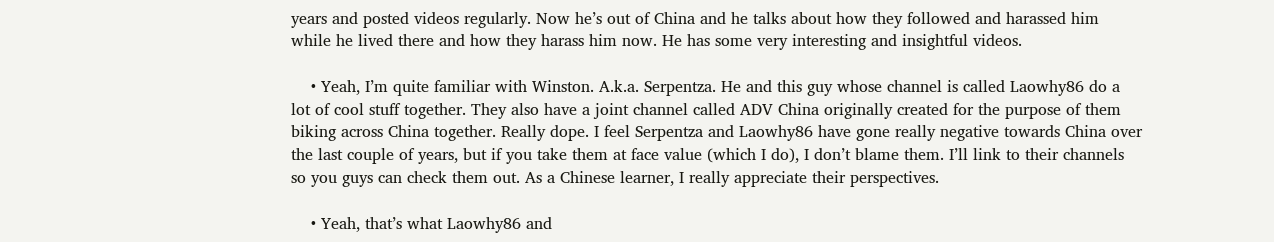years and posted videos regularly. Now he’s out of China and he talks about how they followed and harassed him while he lived there and how they harass him now. He has some very interesting and insightful videos.

    • Yeah, I’m quite familiar with Winston. A.k.a. Serpentza. He and this guy whose channel is called Laowhy86 do a lot of cool stuff together. They also have a joint channel called ADV China originally created for the purpose of them biking across China together. Really dope. I feel Serpentza and Laowhy86 have gone really negative towards China over the last couple of years, but if you take them at face value (which I do), I don’t blame them. I’ll link to their channels so you guys can check them out. As a Chinese learner, I really appreciate their perspectives.

    • Yeah, that’s what Laowhy86 and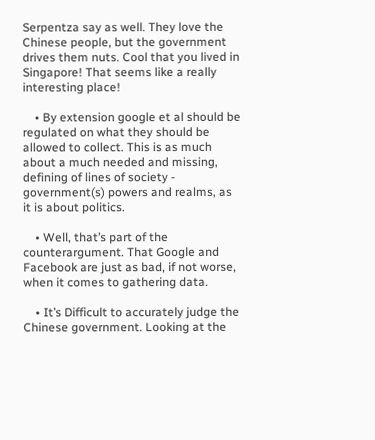Serpentza say as well. They love the Chinese people, but the government drives them nuts. Cool that you lived in Singapore! That seems like a really interesting place!

    • By extension google et al should be regulated on what they should be allowed to collect. This is as much about a much needed and missing, defining of lines of society - government(s) powers and realms, as it is about politics.

    • Well, that’s part of the counterargument. That Google and Facebook are just as bad, if not worse, when it comes to gathering data.

    • It’s Difficult to accurately judge the Chinese government. Looking at the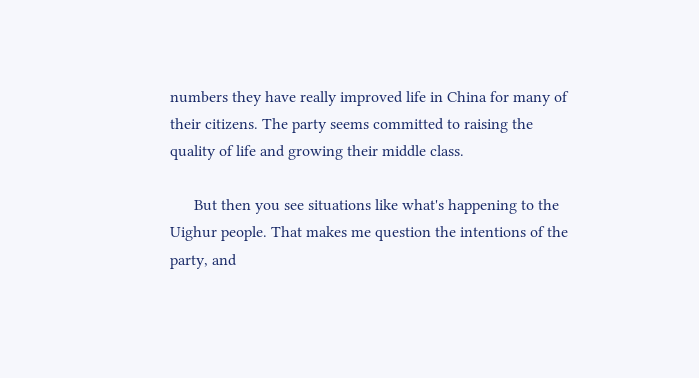numbers they have really improved life in China for many of their citizens. The party seems committed to raising the quality of life and growing their middle class.

      But then you see situations like what's happening to the Uighur people. That makes me question the intentions of the party, and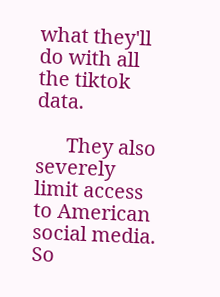what they'll do with all the tiktok data.

      They also severely limit access to American social media. So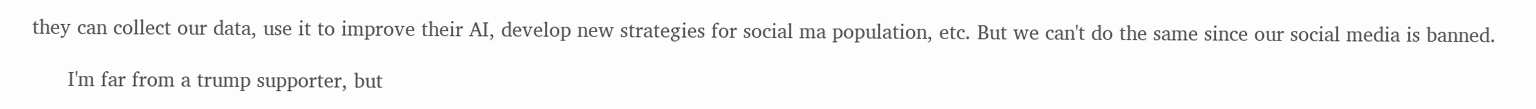they can collect our data, use it to improve their AI, develop new strategies for social ma population, etc. But we can't do the same since our social media is banned.

      I'm far from a trump supporter, but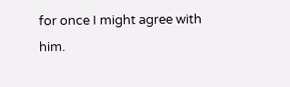for once I might agree with him.